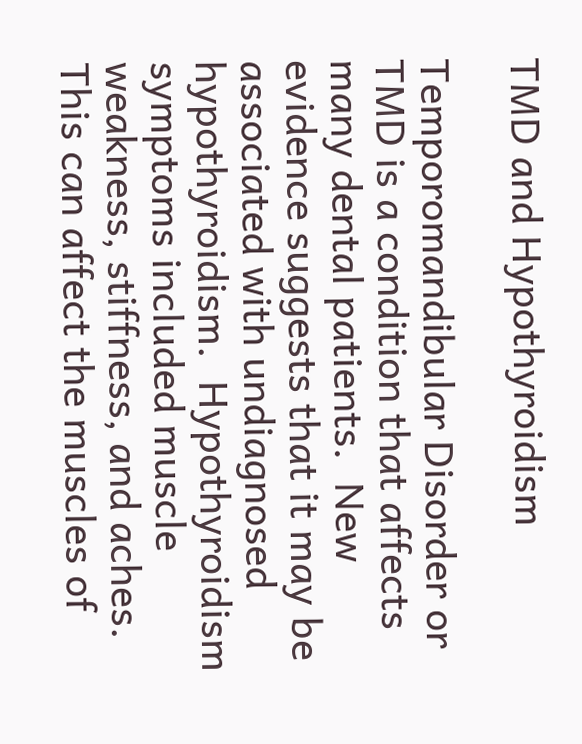TMD and Hypothyroidism

Temporomandibular Disorder or TMD is a condition that affects many dental patients.  New evidence suggests that it may be associated with undiagnosed hypothyroidism.  Hypothyroidism symptoms included muscle weakness, stiffness, and aches. This can affect the muscles of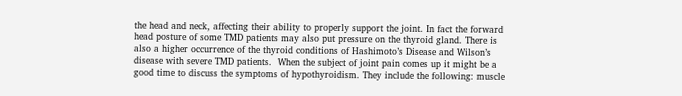the head and neck, affecting their ability to properly support the joint. In fact the forward head posture of some TMD patients may also put pressure on the thyroid gland. There is also a higher occurrence of the thyroid conditions of Hashimoto’s Disease and Wilson’s disease with severe TMD patients.  When the subject of joint pain comes up it might be a good time to discuss the symptoms of hypothyroidism. They include the following: muscle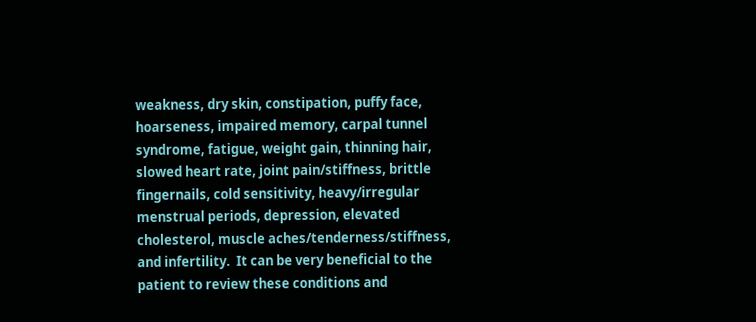weakness, dry skin, constipation, puffy face, hoarseness, impaired memory, carpal tunnel syndrome, fatigue, weight gain, thinning hair, slowed heart rate, joint pain/stiffness, brittle fingernails, cold sensitivity, heavy/irregular menstrual periods, depression, elevated cholesterol, muscle aches/tenderness/stiffness, and infertility.  It can be very beneficial to the patient to review these conditions and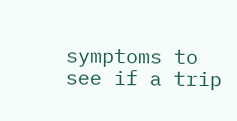symptoms to see if a trip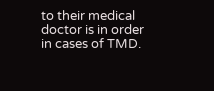to their medical doctor is in order in cases of TMD.